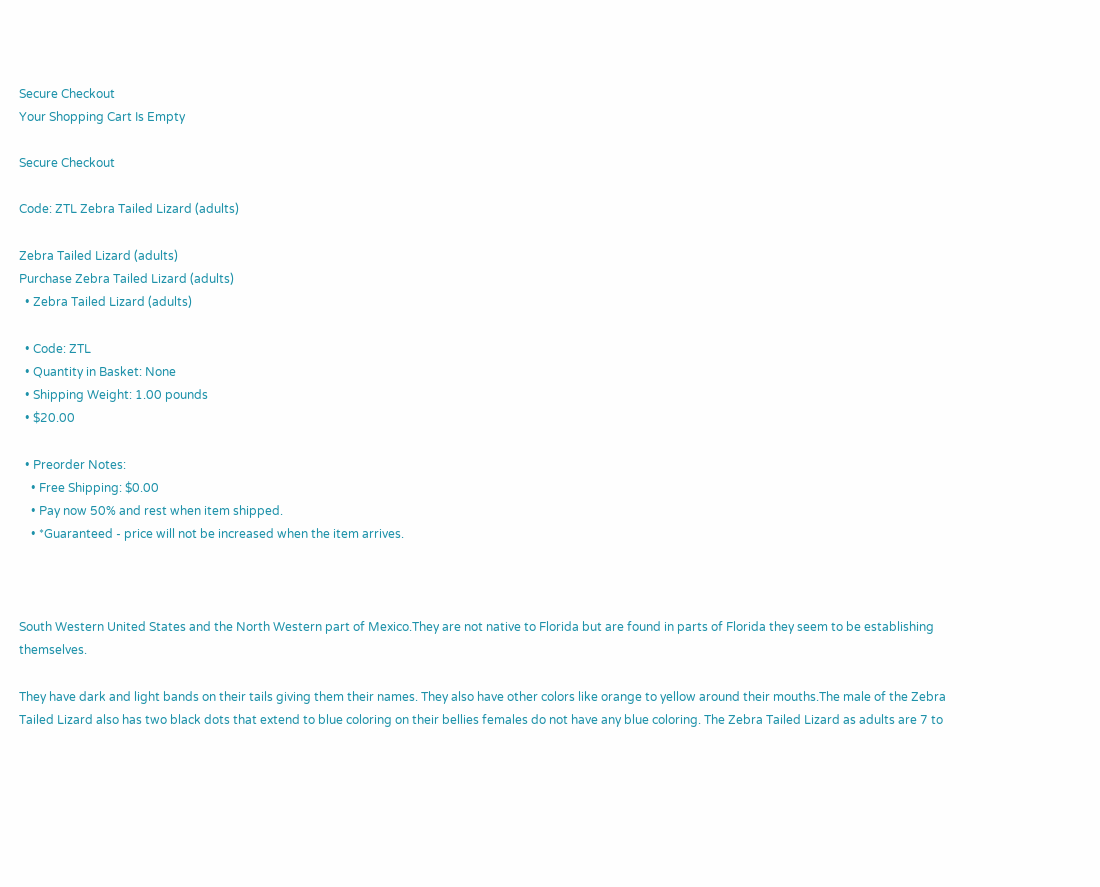Secure Checkout
Your Shopping Cart Is Empty

Secure Checkout

Code: ZTL Zebra Tailed Lizard (adults)

Zebra Tailed Lizard (adults)
Purchase Zebra Tailed Lizard (adults)
  • Zebra Tailed Lizard (adults)

  • Code: ZTL
  • Quantity in Basket: None
  • Shipping Weight: 1.00 pounds
  • $20.00

  • Preorder Notes:
    • Free Shipping: $0.00
    • Pay now 50% and rest when item shipped.
    • *Guaranteed - price will not be increased when the item arrives.



South Western United States and the North Western part of Mexico.They are not native to Florida but are found in parts of Florida they seem to be establishing themselves.

They have dark and light bands on their tails giving them their names. They also have other colors like orange to yellow around their mouths.The male of the Zebra Tailed Lizard also has two black dots that extend to blue coloring on their bellies females do not have any blue coloring. The Zebra Tailed Lizard as adults are 7 to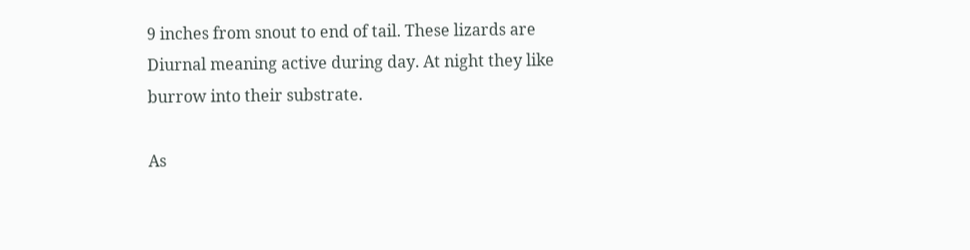9 inches from snout to end of tail. These lizards are Diurnal meaning active during day. At night they like burrow into their substrate.

As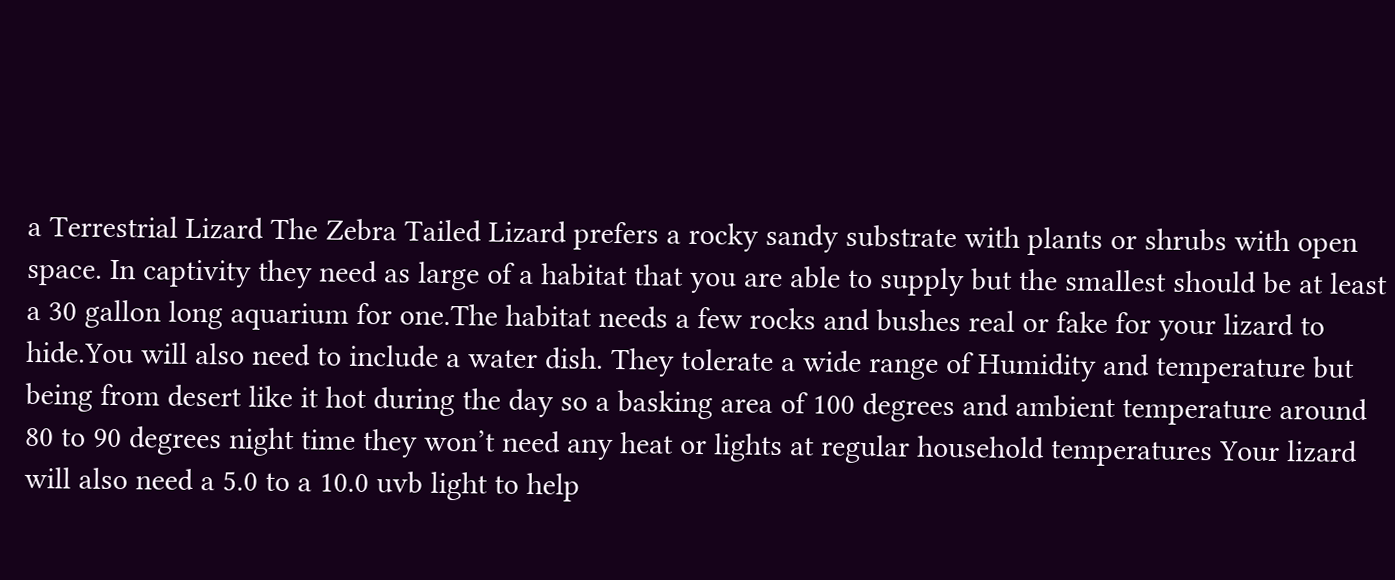a Terrestrial Lizard The Zebra Tailed Lizard prefers a rocky sandy substrate with plants or shrubs with open space. In captivity they need as large of a habitat that you are able to supply but the smallest should be at least a 30 gallon long aquarium for one.The habitat needs a few rocks and bushes real or fake for your lizard to hide.You will also need to include a water dish. They tolerate a wide range of Humidity and temperature but being from desert like it hot during the day so a basking area of 100 degrees and ambient temperature around 80 to 90 degrees night time they won’t need any heat or lights at regular household temperatures Your lizard will also need a 5.0 to a 10.0 uvb light to help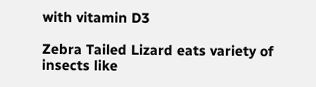with vitamin D3

Zebra Tailed Lizard eats variety of insects like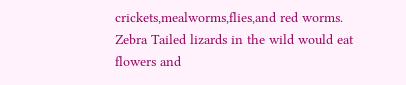crickets,mealworms,flies,and red worms. Zebra Tailed lizards in the wild would eat flowers and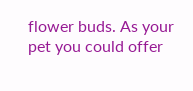flower buds. As your pet you could offer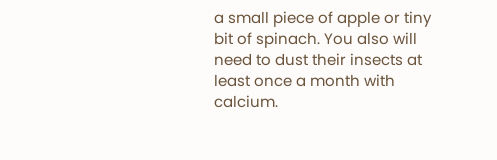a small piece of apple or tiny bit of spinach. You also will need to dust their insects at least once a month with calcium.